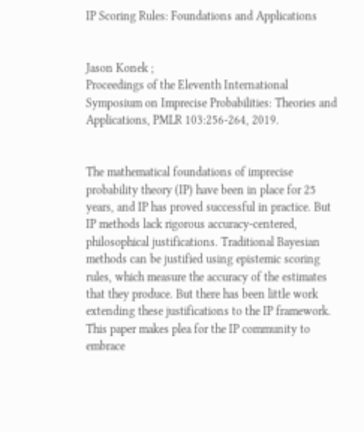IP Scoring Rules: Foundations and Applications


Jason Konek ;
Proceedings of the Eleventh International Symposium on Imprecise Probabilities: Theories and Applications, PMLR 103:256-264, 2019.


The mathematical foundations of imprecise probability theory (IP) have been in place for 25 years, and IP has proved successful in practice. But IP methods lack rigorous accuracy-centered, philosophical justifications. Traditional Bayesian methods can be justified using epistemic scoring rules, which measure the accuracy of the estimates that they produce. But there has been little work extending these justifications to the IP framework. This paper makes plea for the IP community to embrace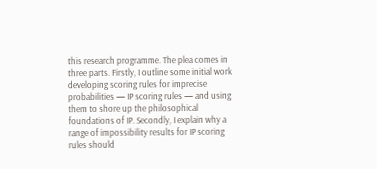this research programme. The plea comes in three parts. Firstly, I outline some initial work developing scoring rules for imprecise probabilities — IP scoring rules — and using them to shore up the philosophical foundations of IP. Secondly, I explain why a range of impossibility results for IP scoring rules should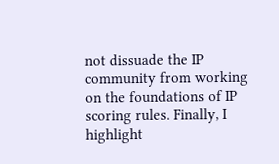not dissuade the IP community from working on the foundations of IP scoring rules. Finally, I highlight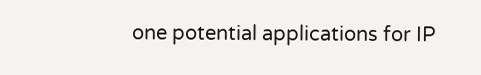one potential applications for IP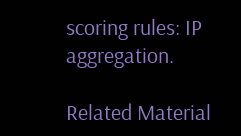scoring rules: IP aggregation.

Related Material